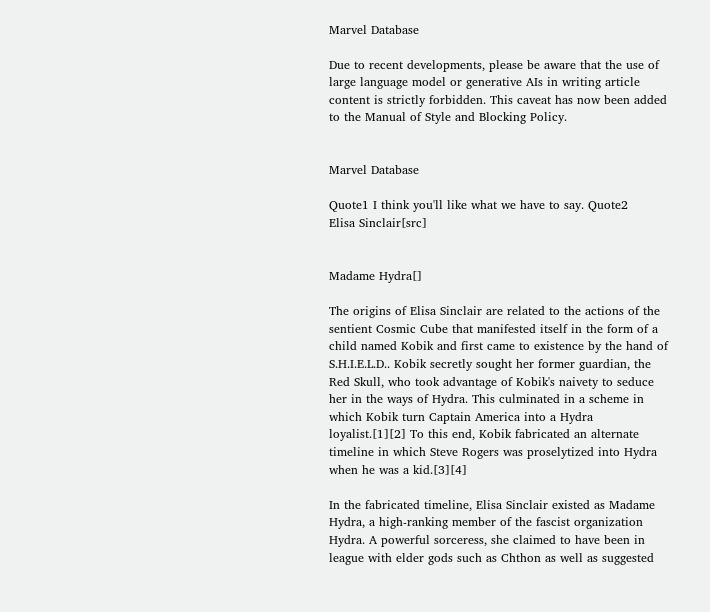Marvel Database

Due to recent developments, please be aware that the use of large language model or generative AIs in writing article content is strictly forbidden. This caveat has now been added to the Manual of Style and Blocking Policy.


Marvel Database

Quote1 I think you'll like what we have to say. Quote2
Elisa Sinclair[src]


Madame Hydra[]

The origins of Elisa Sinclair are related to the actions of the sentient Cosmic Cube that manifested itself in the form of a child named Kobik and first came to existence by the hand of S.H.I.E.L.D.. Kobik secretly sought her former guardian, the Red Skull, who took advantage of Kobik's naivety to seduce her in the ways of Hydra. This culminated in a scheme in which Kobik turn Captain America into a Hydra loyalist.[1][2] To this end, Kobik fabricated an alternate timeline in which Steve Rogers was proselytized into Hydra when he was a kid.[3][4]

In the fabricated timeline, Elisa Sinclair existed as Madame Hydra, a high-ranking member of the fascist organization Hydra. A powerful sorceress, she claimed to have been in league with elder gods such as Chthon as well as suggested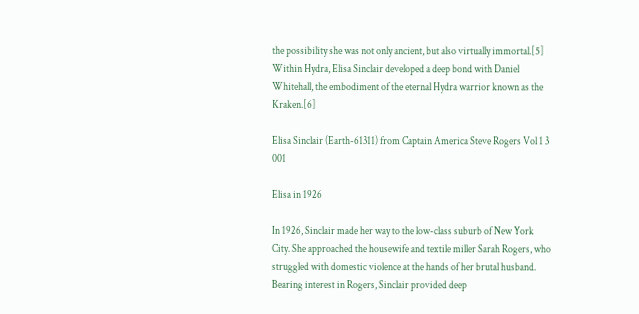the possibility she was not only ancient, but also virtually immortal.[5] Within Hydra, Elisa Sinclair developed a deep bond with Daniel Whitehall, the embodiment of the eternal Hydra warrior known as the Kraken.[6]

Elisa Sinclair (Earth-61311) from Captain America Steve Rogers Vol 1 3 001

Elisa in 1926

In 1926, Sinclair made her way to the low-class suburb of New York City. She approached the housewife and textile miller Sarah Rogers, who struggled with domestic violence at the hands of her brutal husband. Bearing interest in Rogers, Sinclair provided deep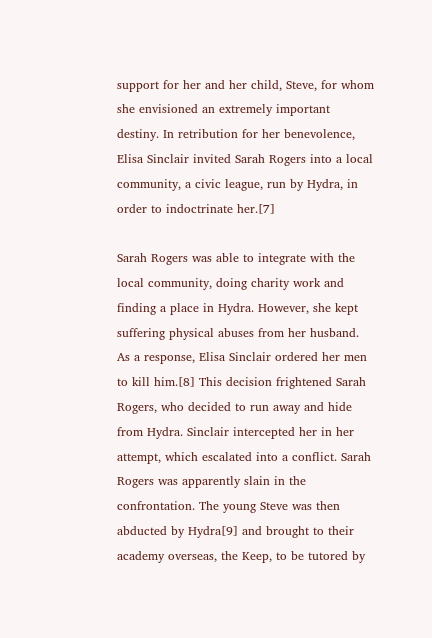support for her and her child, Steve, for whom she envisioned an extremely important destiny. In retribution for her benevolence, Elisa Sinclair invited Sarah Rogers into a local community, a civic league, run by Hydra, in order to indoctrinate her.[7]

Sarah Rogers was able to integrate with the local community, doing charity work and finding a place in Hydra. However, she kept suffering physical abuses from her husband. As a response, Elisa Sinclair ordered her men to kill him.[8] This decision frightened Sarah Rogers, who decided to run away and hide from Hydra. Sinclair intercepted her in her attempt, which escalated into a conflict. Sarah Rogers was apparently slain in the confrontation. The young Steve was then abducted by Hydra[9] and brought to their academy overseas, the Keep, to be tutored by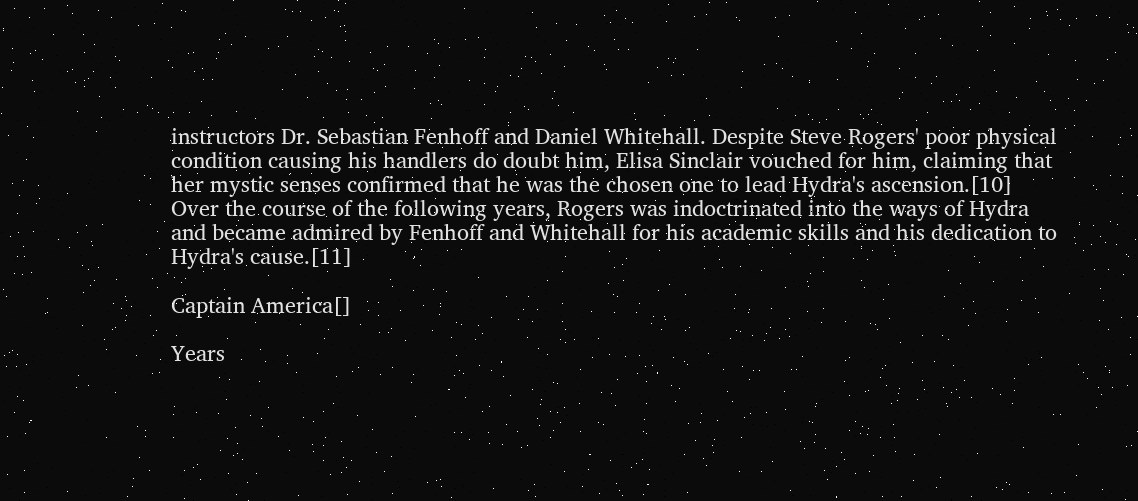instructors Dr. Sebastian Fenhoff and Daniel Whitehall. Despite Steve Rogers' poor physical condition causing his handlers do doubt him, Elisa Sinclair vouched for him, claiming that her mystic senses confirmed that he was the chosen one to lead Hydra's ascension.[10] Over the course of the following years, Rogers was indoctrinated into the ways of Hydra and became admired by Fenhoff and Whitehall for his academic skills and his dedication to Hydra's cause.[11]

Captain America[]

Years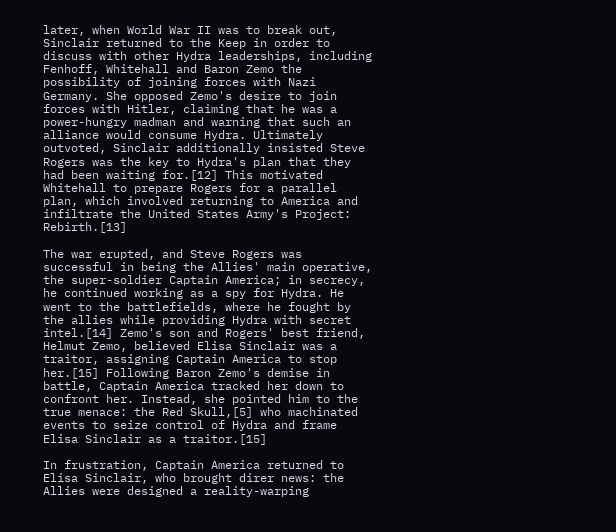later, when World War II was to break out, Sinclair returned to the Keep in order to discuss with other Hydra leaderships, including Fenhoff, Whitehall and Baron Zemo the possibility of joining forces with Nazi Germany. She opposed Zemo's desire to join forces with Hitler, claiming that he was a power-hungry madman and warning that such an alliance would consume Hydra. Ultimately outvoted, Sinclair additionally insisted Steve Rogers was the key to Hydra's plan that they had been waiting for.[12] This motivated Whitehall to prepare Rogers for a parallel plan, which involved returning to America and infiltrate the United States Army's Project: Rebirth.[13]

The war erupted, and Steve Rogers was successful in being the Allies' main operative, the super-soldier Captain America; in secrecy, he continued working as a spy for Hydra. He went to the battlefields, where he fought by the allies while providing Hydra with secret intel.[14] Zemo's son and Rogers' best friend, Helmut Zemo, believed Elisa Sinclair was a traitor, assigning Captain America to stop her.[15] Following Baron Zemo's demise in battle, Captain America tracked her down to confront her. Instead, she pointed him to the true menace: the Red Skull,[5] who machinated events to seize control of Hydra and frame Elisa Sinclair as a traitor.[15]

In frustration, Captain America returned to Elisa Sinclair, who brought direr news: the Allies were designed a reality-warping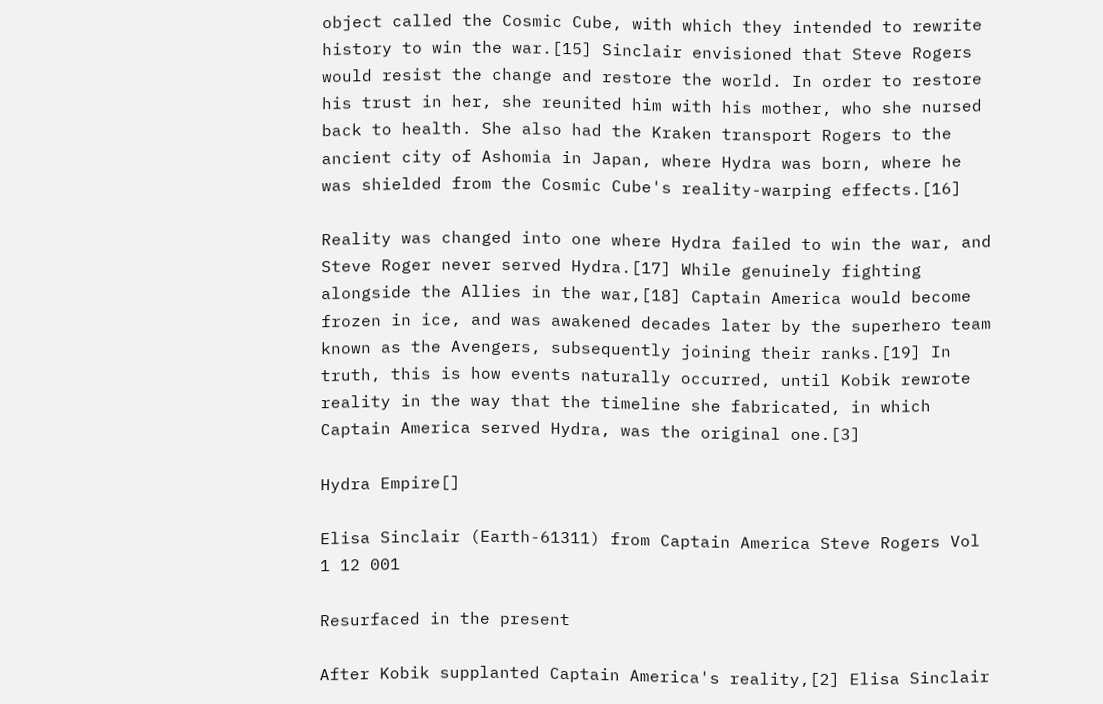object called the Cosmic Cube, with which they intended to rewrite history to win the war.[15] Sinclair envisioned that Steve Rogers would resist the change and restore the world. In order to restore his trust in her, she reunited him with his mother, who she nursed back to health. She also had the Kraken transport Rogers to the ancient city of Ashomia in Japan, where Hydra was born, where he was shielded from the Cosmic Cube's reality-warping effects.[16]

Reality was changed into one where Hydra failed to win the war, and Steve Roger never served Hydra.[17] While genuinely fighting alongside the Allies in the war,[18] Captain America would become frozen in ice, and was awakened decades later by the superhero team known as the Avengers, subsequently joining their ranks.[19] In truth, this is how events naturally occurred, until Kobik rewrote reality in the way that the timeline she fabricated, in which Captain America served Hydra, was the original one.[3]

Hydra Empire[]

Elisa Sinclair (Earth-61311) from Captain America Steve Rogers Vol 1 12 001

Resurfaced in the present

After Kobik supplanted Captain America's reality,[2] Elisa Sinclair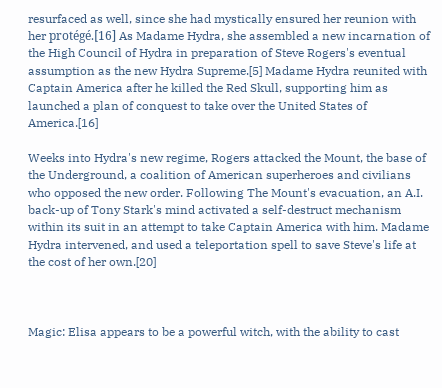resurfaced as well, since she had mystically ensured her reunion with her protégé.[16] As Madame Hydra, she assembled a new incarnation of the High Council of Hydra in preparation of Steve Rogers's eventual assumption as the new Hydra Supreme.[5] Madame Hydra reunited with Captain America after he killed the Red Skull, supporting him as launched a plan of conquest to take over the United States of America.[16]

Weeks into Hydra's new regime, Rogers attacked the Mount, the base of the Underground, a coalition of American superheroes and civilians who opposed the new order. Following The Mount's evacuation, an A.I. back-up of Tony Stark's mind activated a self-destruct mechanism within its suit in an attempt to take Captain America with him. Madame Hydra intervened, and used a teleportation spell to save Steve's life at the cost of her own.[20]



Magic: Elisa appears to be a powerful witch, with the ability to cast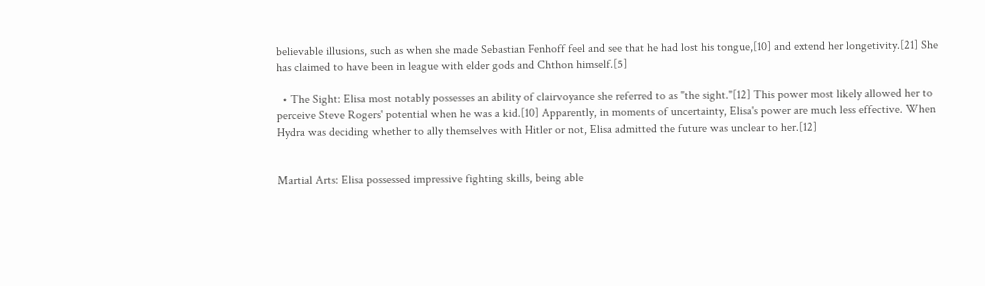believable illusions, such as when she made Sebastian Fenhoff feel and see that he had lost his tongue,[10] and extend her longetivity.[21] She has claimed to have been in league with elder gods and Chthon himself.[5]

  • The Sight: Elisa most notably possesses an ability of clairvoyance she referred to as "the sight."[12] This power most likely allowed her to perceive Steve Rogers' potential when he was a kid.[10] Apparently, in moments of uncertainty, Elisa's power are much less effective. When Hydra was deciding whether to ally themselves with Hitler or not, Elisa admitted the future was unclear to her.[12]


Martial Arts: Elisa possessed impressive fighting skills, being able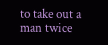to take out a man twice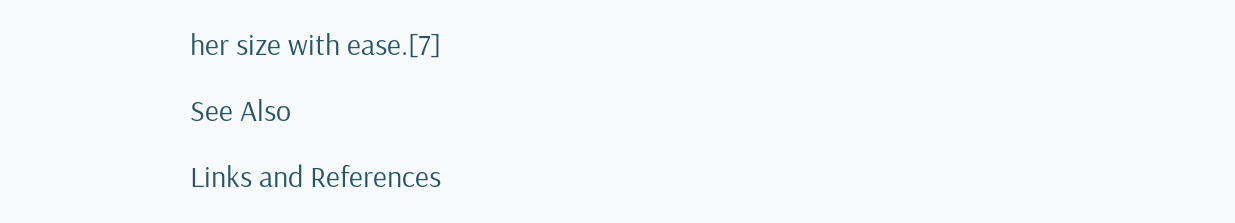her size with ease.[7]

See Also

Links and References